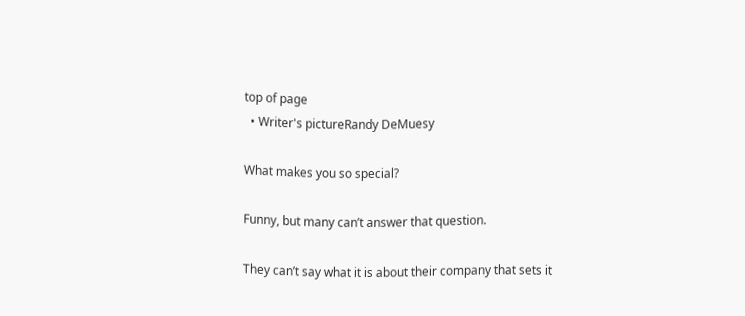top of page
  • Writer's pictureRandy DeMuesy

What makes you so special?

Funny, but many can’t answer that question.

They can’t say what it is about their company that sets it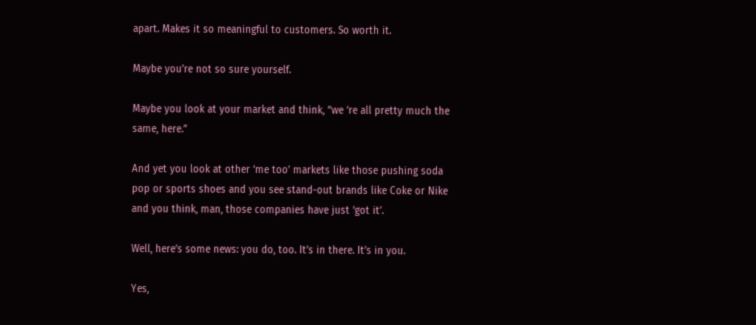apart. Makes it so meaningful to customers. So worth it.

Maybe you’re not so sure yourself.

Maybe you look at your market and think, “we ‘re all pretty much the same, here.”

And yet you look at other ‘me too’ markets like those pushing soda pop or sports shoes and you see stand-out brands like Coke or Nike and you think, man, those companies have just ‘got it’.

Well, here’s some news: you do, too. It’s in there. It’s in you.

Yes,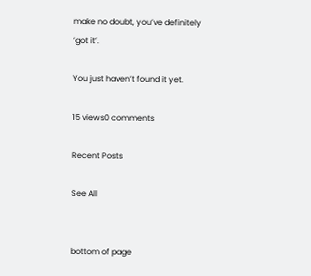make no doubt, you’ve definitely ‘got it’.

You just haven’t found it yet.

15 views0 comments

Recent Posts

See All


bottom of page